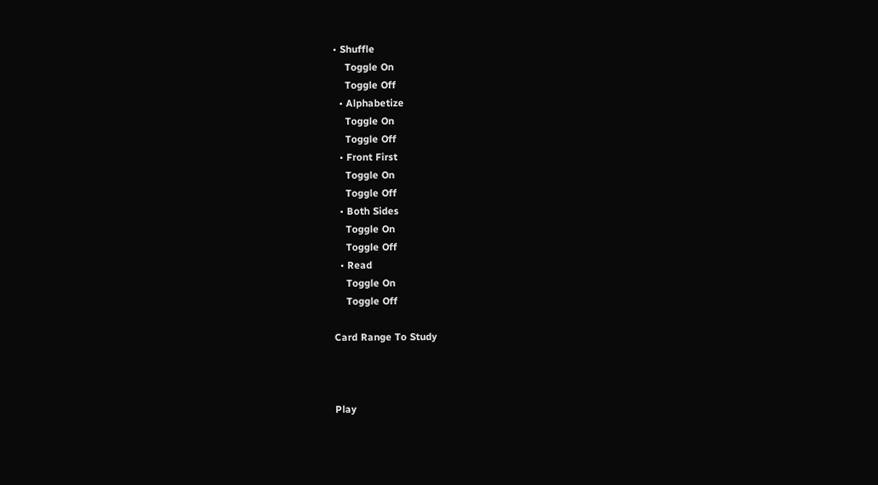• Shuffle
    Toggle On
    Toggle Off
  • Alphabetize
    Toggle On
    Toggle Off
  • Front First
    Toggle On
    Toggle Off
  • Both Sides
    Toggle On
    Toggle Off
  • Read
    Toggle On
    Toggle Off

Card Range To Study



Play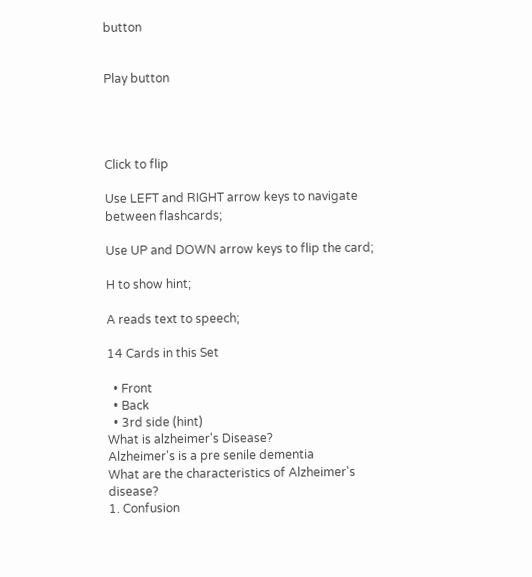button


Play button




Click to flip

Use LEFT and RIGHT arrow keys to navigate between flashcards;

Use UP and DOWN arrow keys to flip the card;

H to show hint;

A reads text to speech;

14 Cards in this Set

  • Front
  • Back
  • 3rd side (hint)
What is alzheimer's Disease?
Alzheimer's is a pre senile dementia
What are the characteristics of Alzheimer's disease?
1. Confusion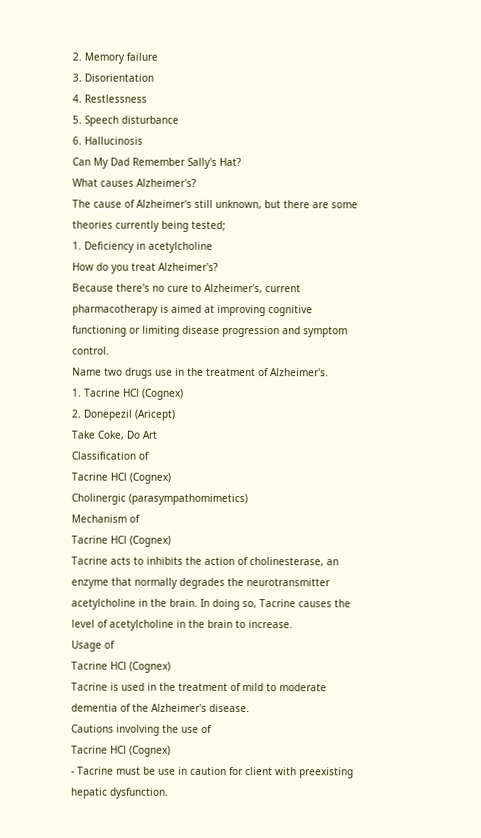2. Memory failure
3. Disorientation
4. Restlessness
5. Speech disturbance
6. Hallucinosis
Can My Dad Remember Sally's Hat?
What causes Alzheimer's?
The cause of Alzheimer's still unknown, but there are some theories currently being tested;
1. Deficiency in acetylcholine
How do you treat Alzheimer's?
Because there's no cure to Alzheimer's, current pharmacotherapy is aimed at improving cognitive functioning or limiting disease progression and symptom control.
Name two drugs use in the treatment of Alzheimer's.
1. Tacrine HCl (Cognex)
2. Donepezil (Aricept)
Take Coke, Do Art
Classification of
Tacrine HCl (Cognex)
Cholinergic (parasympathomimetics)
Mechanism of
Tacrine HCl (Cognex)
Tacrine acts to inhibits the action of cholinesterase, an enzyme that normally degrades the neurotransmitter acetylcholine in the brain. In doing so, Tacrine causes the level of acetylcholine in the brain to increase.
Usage of
Tacrine HCl (Cognex)
Tacrine is used in the treatment of mild to moderate dementia of the Alzheimer's disease.
Cautions involving the use of
Tacrine HCl (Cognex)
- Tacrine must be use in caution for client with preexisting hepatic dysfunction.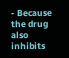- Because the drug also inhibits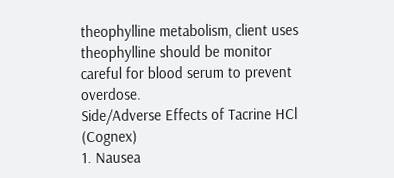theophylline metabolism, client uses theophylline should be monitor careful for blood serum to prevent overdose.
Side/Adverse Effects of Tacrine HCl (Cognex)
1. Nausea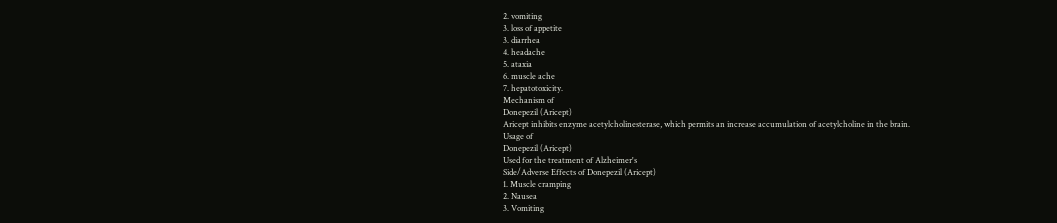2. vomiting
3. loss of appetite
3. diarrhea
4. headache
5. ataxia
6. muscle ache
7. hepatotoxicity.
Mechanism of
Donepezil (Aricept)
Aricept inhibits enzyme acetylcholinesterase, which permits an increase accumulation of acetylcholine in the brain.
Usage of
Donepezil (Aricept)
Used for the treatment of Alzheimer's
Side/Adverse Effects of Donepezil (Aricept)
1. Muscle cramping
2. Nausea
3. Vomiting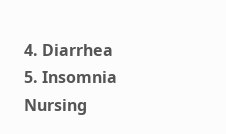4. Diarrhea
5. Insomnia
Nursing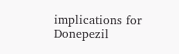implications for Donepezil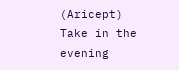(Aricept)
Take in the evening